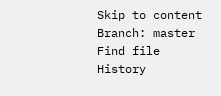Skip to content
Branch: master
Find file History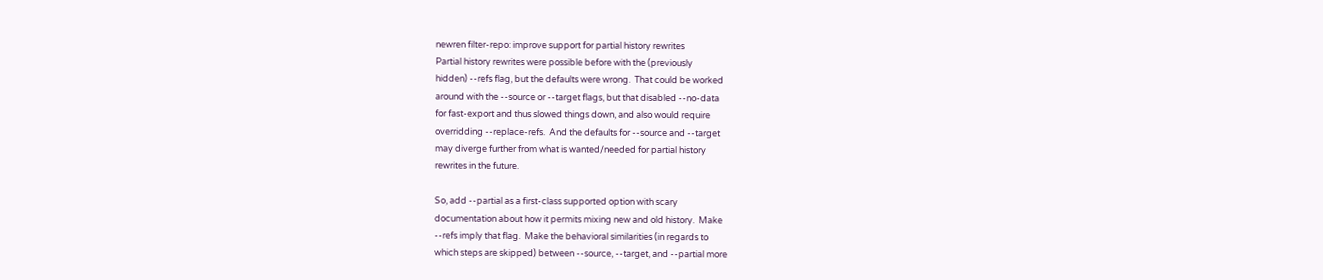newren filter-repo: improve support for partial history rewrites
Partial history rewrites were possible before with the (previously
hidden) --refs flag, but the defaults were wrong.  That could be worked
around with the --source or --target flags, but that disabled --no-data
for fast-export and thus slowed things down, and also would require
overridding --replace-refs.  And the defaults for --source and --target
may diverge further from what is wanted/needed for partial history
rewrites in the future.

So, add --partial as a first-class supported option with scary
documentation about how it permits mixing new and old history.  Make
--refs imply that flag.  Make the behavioral similarities (in regards to
which steps are skipped) between --source, --target, and --partial more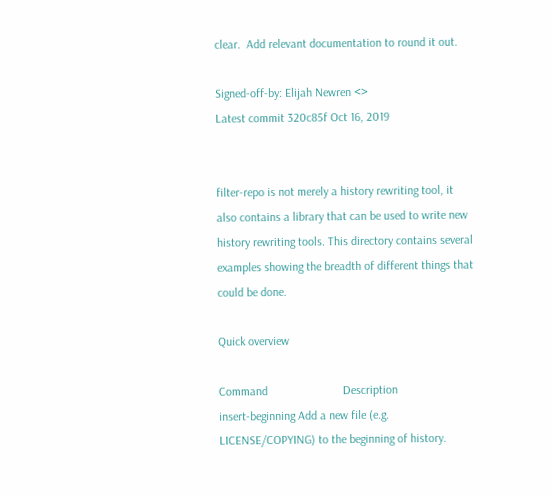clear.  Add relevant documentation to round it out.

Signed-off-by: Elijah Newren <>
Latest commit 320c85f Oct 16, 2019


filter-repo is not merely a history rewriting tool, it also contains a library that can be used to write new history rewriting tools. This directory contains several examples showing the breadth of different things that could be done.

Quick overview

Command                         Description
insert-beginning Add a new file (e.g. LICENSE/COPYING) to the beginning of history.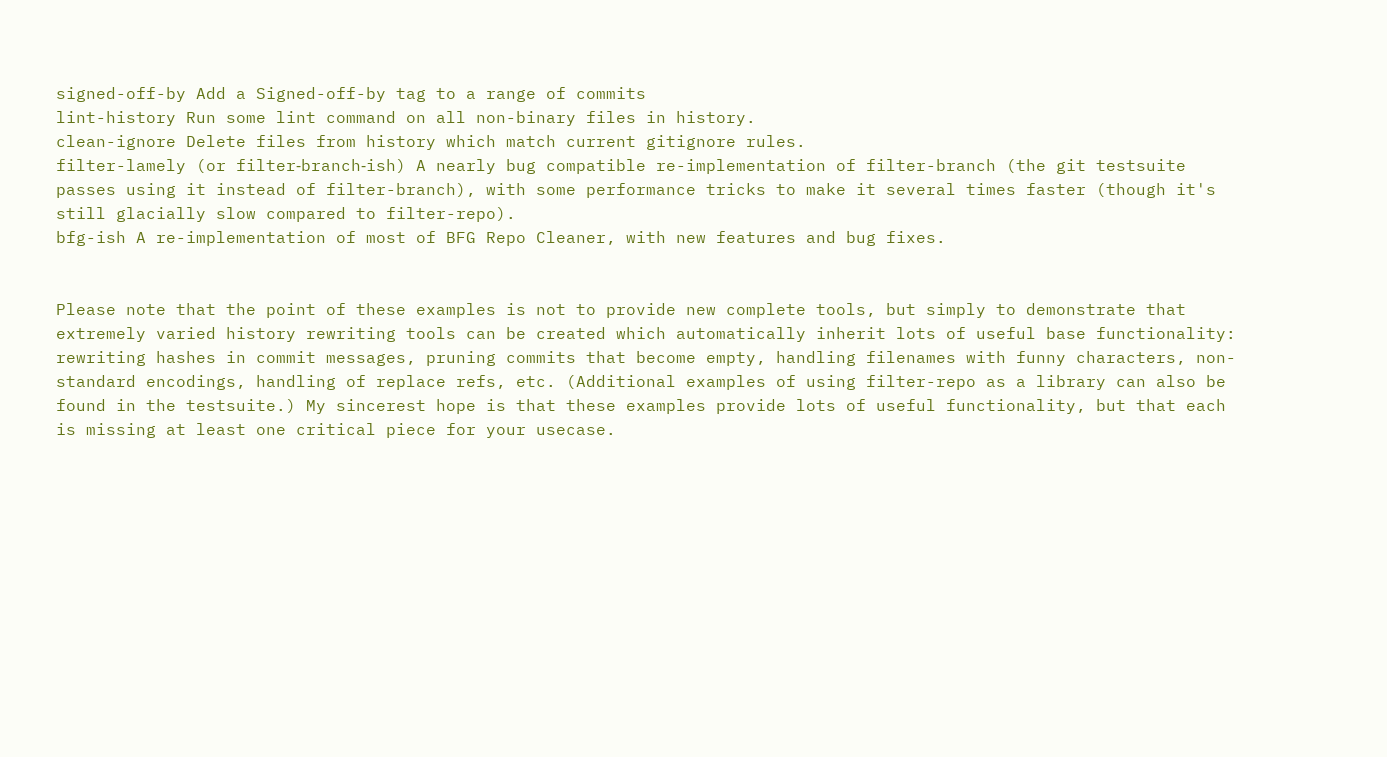signed-off-by Add a Signed-off-by tag to a range of commits
lint-history Run some lint command on all non-binary files in history.
clean-ignore Delete files from history which match current gitignore rules.
filter-lamely (or filter‑branch‑ish) A nearly bug compatible re-implementation of filter-branch (the git testsuite passes using it instead of filter-branch), with some performance tricks to make it several times faster (though it's still glacially slow compared to filter-repo).
bfg-ish A re-implementation of most of BFG Repo Cleaner, with new features and bug fixes.


Please note that the point of these examples is not to provide new complete tools, but simply to demonstrate that extremely varied history rewriting tools can be created which automatically inherit lots of useful base functionality: rewriting hashes in commit messages, pruning commits that become empty, handling filenames with funny characters, non-standard encodings, handling of replace refs, etc. (Additional examples of using filter-repo as a library can also be found in the testsuite.) My sincerest hope is that these examples provide lots of useful functionality, but that each is missing at least one critical piece for your usecase.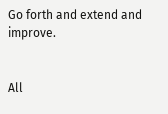Go forth and extend and improve.


All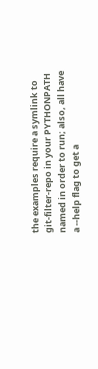the examples require a symlink to git-filter-repo in your PYTHONPATH named in order to run; also, all have a --help flag to get a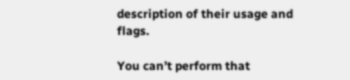description of their usage and flags.

You can’t perform that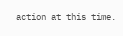action at this time.